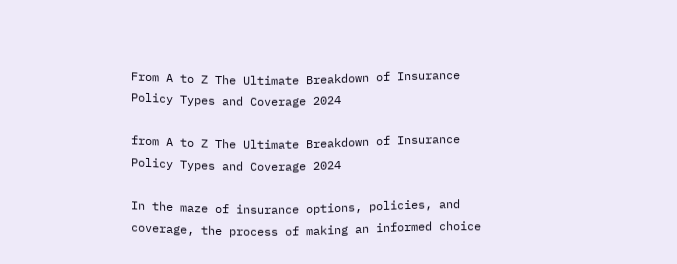From A to Z The Ultimate Breakdown of Insurance Policy Types and Coverage 2024

from A to Z The Ultimate Breakdown of Insurance Policy Types and Coverage 2024

In the maze of insurance options, policies, and coverage, the process of making an informed choice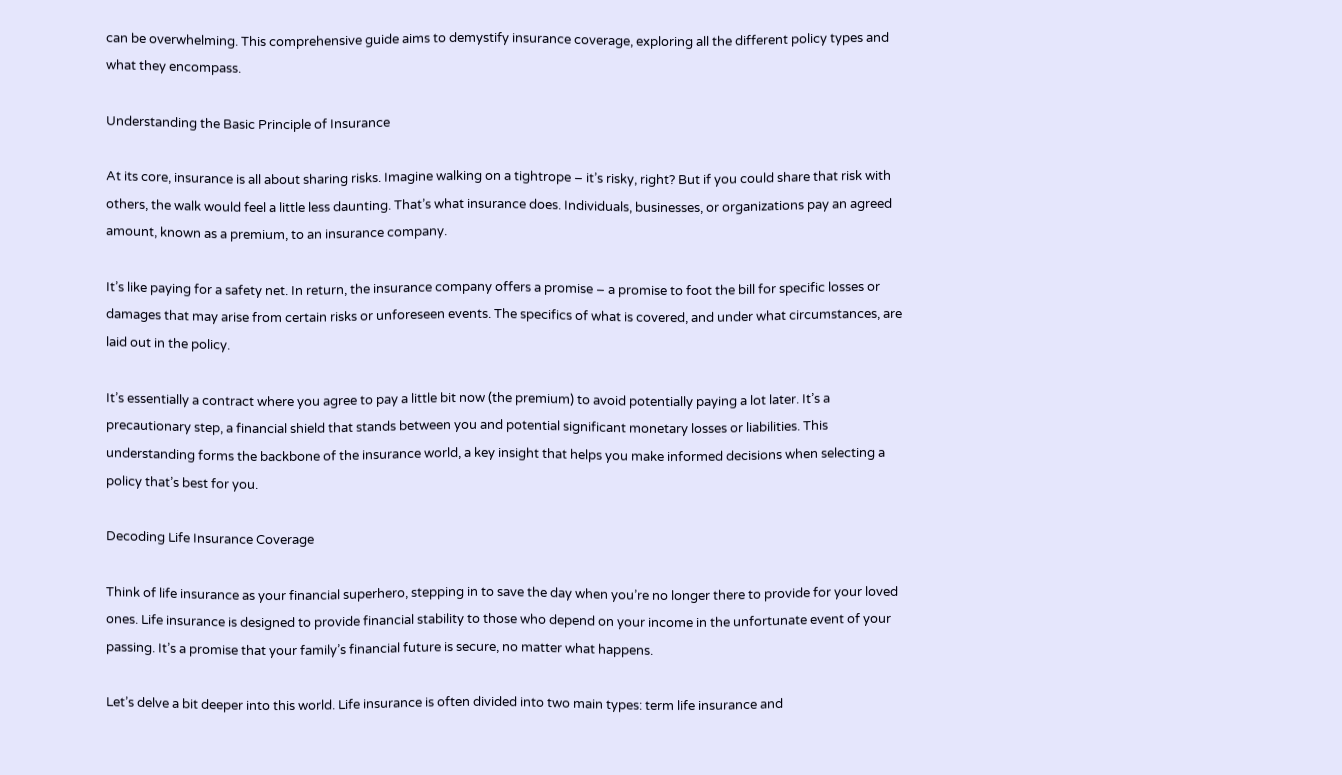can be overwhelming. This comprehensive guide aims to demystify insurance coverage, exploring all the different policy types and what they encompass.

Understanding the Basic Principle of Insurance

At its core, insurance is all about sharing risks. Imagine walking on a tightrope – it’s risky, right? But if you could share that risk with others, the walk would feel a little less daunting. That’s what insurance does. Individuals, businesses, or organizations pay an agreed amount, known as a premium, to an insurance company.

It’s like paying for a safety net. In return, the insurance company offers a promise – a promise to foot the bill for specific losses or damages that may arise from certain risks or unforeseen events. The specifics of what is covered, and under what circumstances, are laid out in the policy.

It’s essentially a contract where you agree to pay a little bit now (the premium) to avoid potentially paying a lot later. It’s a precautionary step, a financial shield that stands between you and potential significant monetary losses or liabilities. This understanding forms the backbone of the insurance world, a key insight that helps you make informed decisions when selecting a policy that’s best for you.

Decoding Life Insurance Coverage

Think of life insurance as your financial superhero, stepping in to save the day when you’re no longer there to provide for your loved ones. Life insurance is designed to provide financial stability to those who depend on your income in the unfortunate event of your passing. It’s a promise that your family’s financial future is secure, no matter what happens.

Let’s delve a bit deeper into this world. Life insurance is often divided into two main types: term life insurance and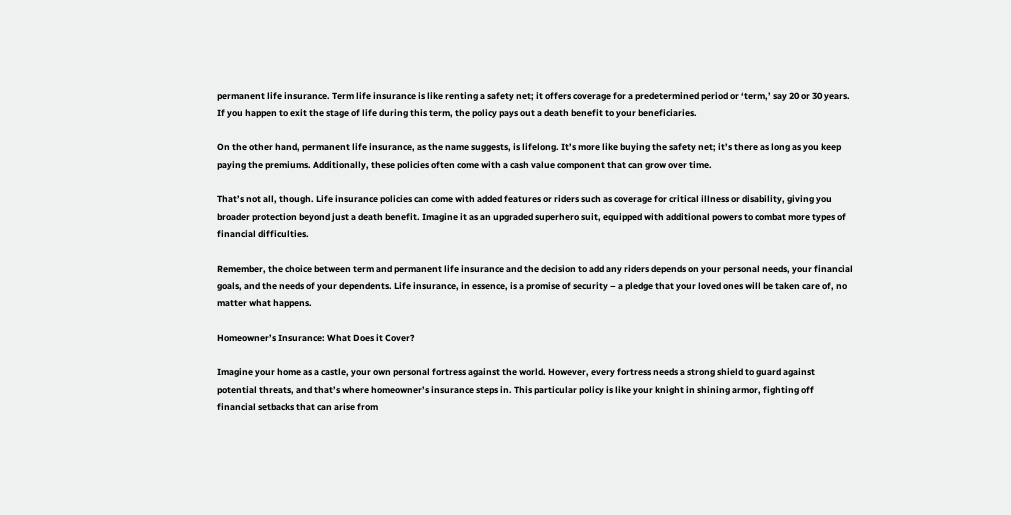permanent life insurance. Term life insurance is like renting a safety net; it offers coverage for a predetermined period or ‘term,’ say 20 or 30 years. If you happen to exit the stage of life during this term, the policy pays out a death benefit to your beneficiaries.

On the other hand, permanent life insurance, as the name suggests, is lifelong. It’s more like buying the safety net; it’s there as long as you keep paying the premiums. Additionally, these policies often come with a cash value component that can grow over time.

That’s not all, though. Life insurance policies can come with added features or riders such as coverage for critical illness or disability, giving you broader protection beyond just a death benefit. Imagine it as an upgraded superhero suit, equipped with additional powers to combat more types of financial difficulties.

Remember, the choice between term and permanent life insurance and the decision to add any riders depends on your personal needs, your financial goals, and the needs of your dependents. Life insurance, in essence, is a promise of security – a pledge that your loved ones will be taken care of, no matter what happens.

Homeowner’s Insurance: What Does it Cover?

Imagine your home as a castle, your own personal fortress against the world. However, every fortress needs a strong shield to guard against potential threats, and that’s where homeowner’s insurance steps in. This particular policy is like your knight in shining armor, fighting off financial setbacks that can arise from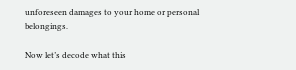unforeseen damages to your home or personal belongings.

Now let’s decode what this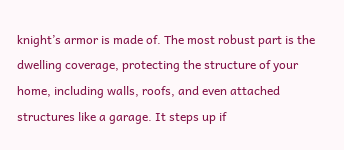knight’s armor is made of. The most robust part is the dwelling coverage, protecting the structure of your home, including walls, roofs, and even attached structures like a garage. It steps up if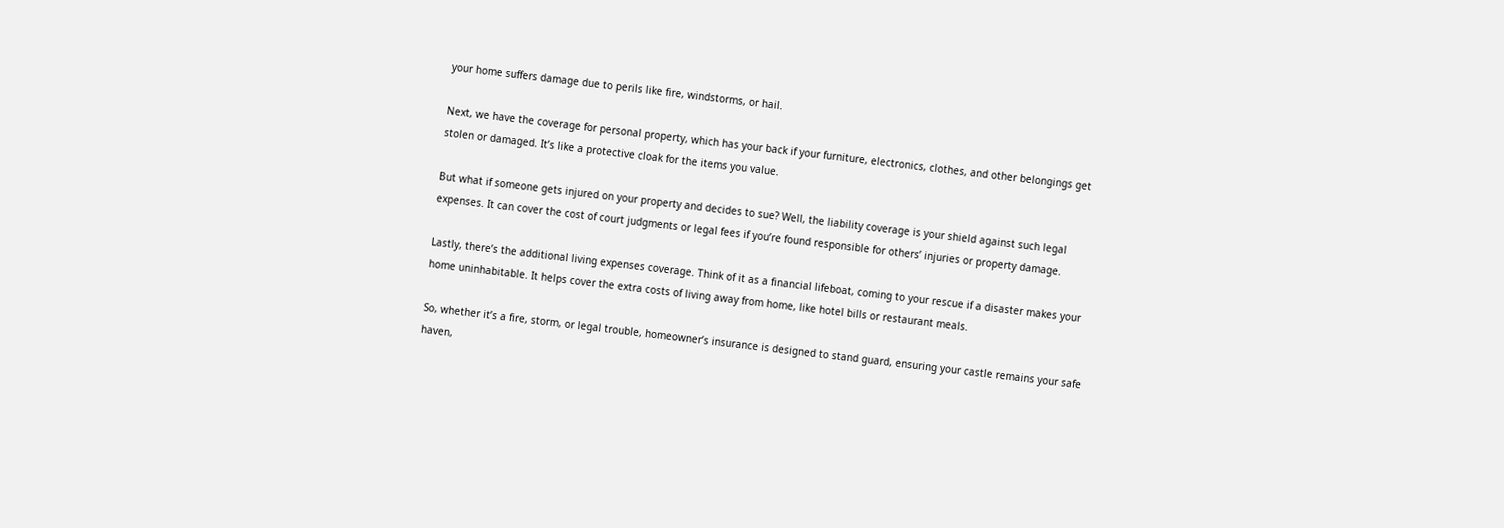your home suffers damage due to perils like fire, windstorms, or hail.

Next, we have the coverage for personal property, which has your back if your furniture, electronics, clothes, and other belongings get stolen or damaged. It’s like a protective cloak for the items you value.

But what if someone gets injured on your property and decides to sue? Well, the liability coverage is your shield against such legal expenses. It can cover the cost of court judgments or legal fees if you’re found responsible for others’ injuries or property damage.

Lastly, there’s the additional living expenses coverage. Think of it as a financial lifeboat, coming to your rescue if a disaster makes your home uninhabitable. It helps cover the extra costs of living away from home, like hotel bills or restaurant meals.

So, whether it’s a fire, storm, or legal trouble, homeowner’s insurance is designed to stand guard, ensuring your castle remains your safe haven,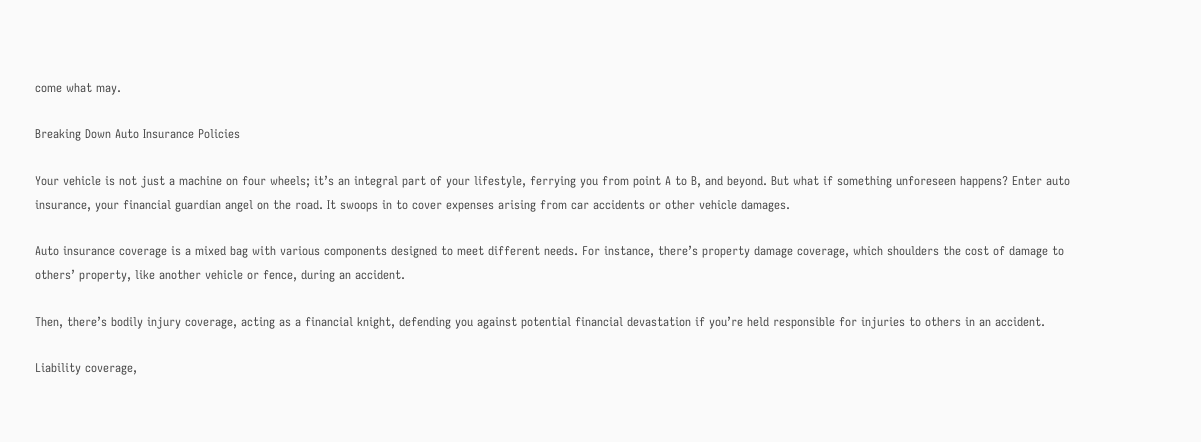come what may.

Breaking Down Auto Insurance Policies

Your vehicle is not just a machine on four wheels; it’s an integral part of your lifestyle, ferrying you from point A to B, and beyond. But what if something unforeseen happens? Enter auto insurance, your financial guardian angel on the road. It swoops in to cover expenses arising from car accidents or other vehicle damages.

Auto insurance coverage is a mixed bag with various components designed to meet different needs. For instance, there’s property damage coverage, which shoulders the cost of damage to others’ property, like another vehicle or fence, during an accident.

Then, there’s bodily injury coverage, acting as a financial knight, defending you against potential financial devastation if you’re held responsible for injuries to others in an accident.

Liability coverage,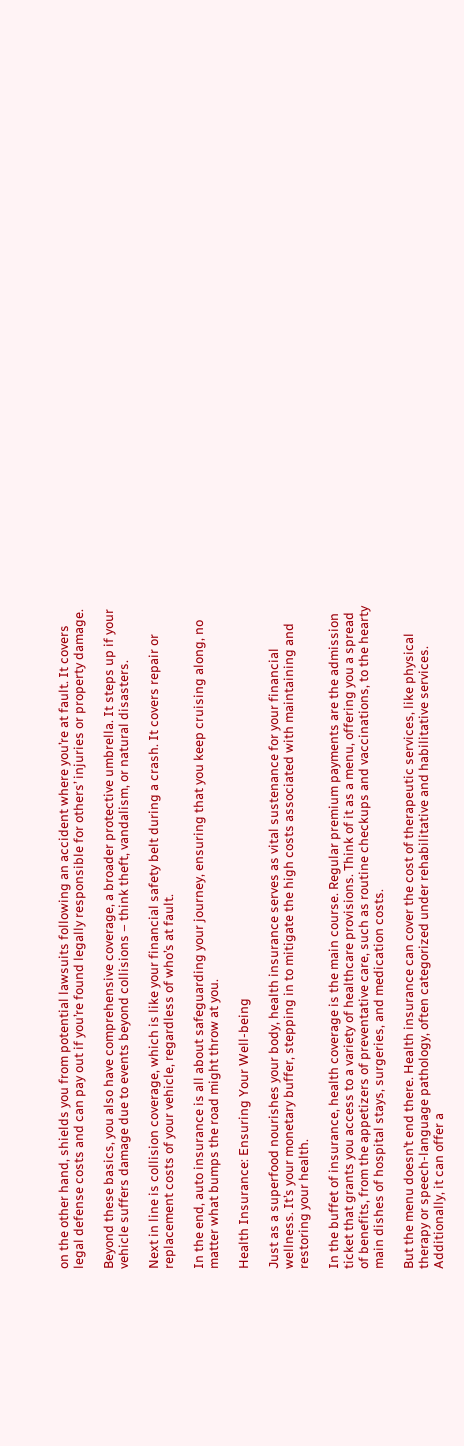on the other hand, shields you from potential lawsuits following an accident where you’re at fault. It covers legal defense costs and can pay out if you’re found legally responsible for others’ injuries or property damage.

Beyond these basics, you also have comprehensive coverage, a broader protective umbrella. It steps up if your vehicle suffers damage due to events beyond collisions – think theft, vandalism, or natural disasters.

Next in line is collision coverage, which is like your financial safety belt during a crash. It covers repair or replacement costs of your vehicle, regardless of who’s at fault.

In the end, auto insurance is all about safeguarding your journey, ensuring that you keep cruising along, no matter what bumps the road might throw at you.

Health Insurance: Ensuring Your Well-being

Just as a superfood nourishes your body, health insurance serves as vital sustenance for your financial wellness. It’s your monetary buffer, stepping in to mitigate the high costs associated with maintaining and restoring your health.

In the buffet of insurance, health coverage is the main course. Regular premium payments are the admission ticket that grants you access to a variety of healthcare provisions. Think of it as a menu, offering you a spread of benefits, from the appetizers of preventative care, such as routine checkups and vaccinations, to the hearty main dishes of hospital stays, surgeries, and medication costs.

But the menu doesn’t end there. Health insurance can cover the cost of therapeutic services, like physical therapy or speech-language pathology, often categorized under rehabilitative and habilitative services. Additionally, it can offer a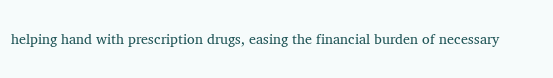helping hand with prescription drugs, easing the financial burden of necessary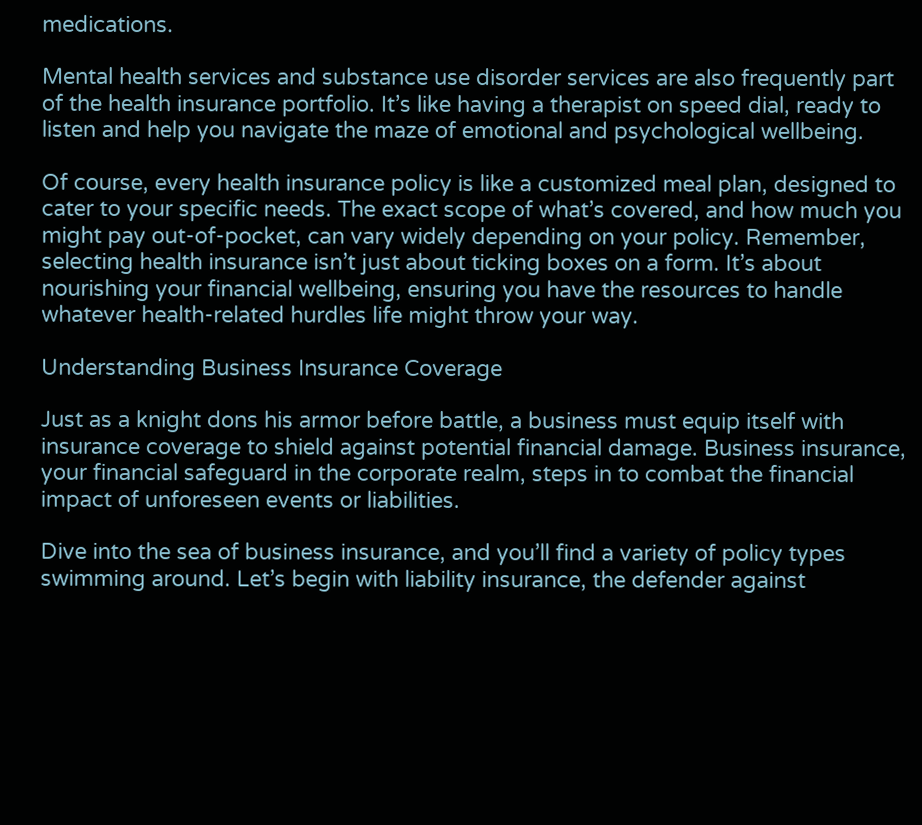medications.

Mental health services and substance use disorder services are also frequently part of the health insurance portfolio. It’s like having a therapist on speed dial, ready to listen and help you navigate the maze of emotional and psychological wellbeing.

Of course, every health insurance policy is like a customized meal plan, designed to cater to your specific needs. The exact scope of what’s covered, and how much you might pay out-of-pocket, can vary widely depending on your policy. Remember, selecting health insurance isn’t just about ticking boxes on a form. It’s about nourishing your financial wellbeing, ensuring you have the resources to handle whatever health-related hurdles life might throw your way.

Understanding Business Insurance Coverage

Just as a knight dons his armor before battle, a business must equip itself with insurance coverage to shield against potential financial damage. Business insurance, your financial safeguard in the corporate realm, steps in to combat the financial impact of unforeseen events or liabilities.

Dive into the sea of business insurance, and you’ll find a variety of policy types swimming around. Let’s begin with liability insurance, the defender against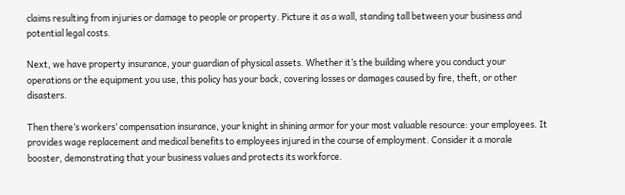claims resulting from injuries or damage to people or property. Picture it as a wall, standing tall between your business and potential legal costs.

Next, we have property insurance, your guardian of physical assets. Whether it’s the building where you conduct your operations or the equipment you use, this policy has your back, covering losses or damages caused by fire, theft, or other disasters.

Then there’s workers’ compensation insurance, your knight in shining armor for your most valuable resource: your employees. It provides wage replacement and medical benefits to employees injured in the course of employment. Consider it a morale booster, demonstrating that your business values and protects its workforce.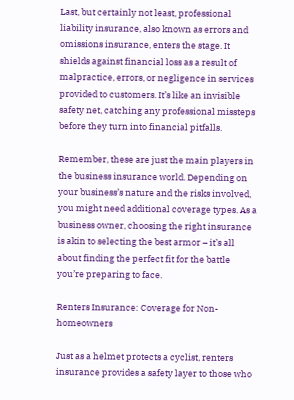Last, but certainly not least, professional liability insurance, also known as errors and omissions insurance, enters the stage. It shields against financial loss as a result of malpractice, errors, or negligence in services provided to customers. It’s like an invisible safety net, catching any professional missteps before they turn into financial pitfalls.

Remember, these are just the main players in the business insurance world. Depending on your business’s nature and the risks involved, you might need additional coverage types. As a business owner, choosing the right insurance is akin to selecting the best armor – it’s all about finding the perfect fit for the battle you’re preparing to face.

Renters Insurance: Coverage for Non-homeowners

Just as a helmet protects a cyclist, renters insurance provides a safety layer to those who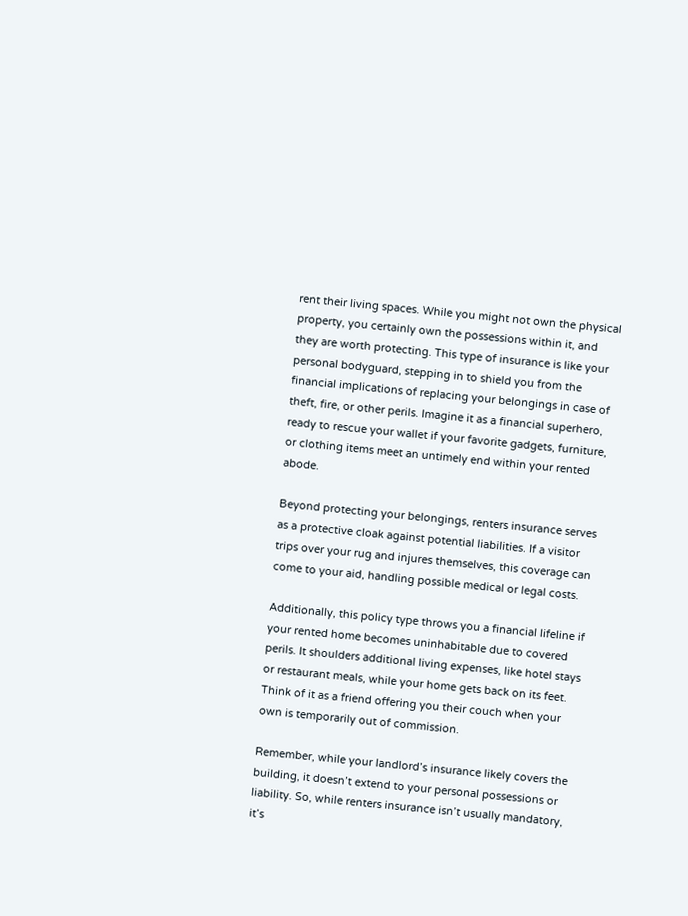rent their living spaces. While you might not own the physical property, you certainly own the possessions within it, and they are worth protecting. This type of insurance is like your personal bodyguard, stepping in to shield you from the financial implications of replacing your belongings in case of theft, fire, or other perils. Imagine it as a financial superhero, ready to rescue your wallet if your favorite gadgets, furniture, or clothing items meet an untimely end within your rented abode.

Beyond protecting your belongings, renters insurance serves as a protective cloak against potential liabilities. If a visitor trips over your rug and injures themselves, this coverage can come to your aid, handling possible medical or legal costs.

Additionally, this policy type throws you a financial lifeline if your rented home becomes uninhabitable due to covered perils. It shoulders additional living expenses, like hotel stays or restaurant meals, while your home gets back on its feet. Think of it as a friend offering you their couch when your own is temporarily out of commission.

Remember, while your landlord’s insurance likely covers the building, it doesn’t extend to your personal possessions or liability. So, while renters insurance isn’t usually mandatory, it’s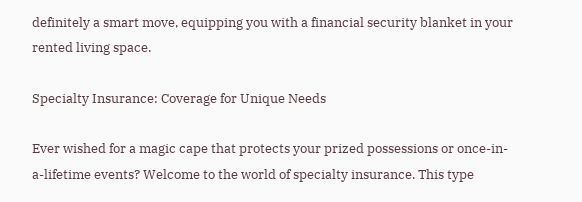definitely a smart move, equipping you with a financial security blanket in your rented living space.

Specialty Insurance: Coverage for Unique Needs

Ever wished for a magic cape that protects your prized possessions or once-in-a-lifetime events? Welcome to the world of specialty insurance. This type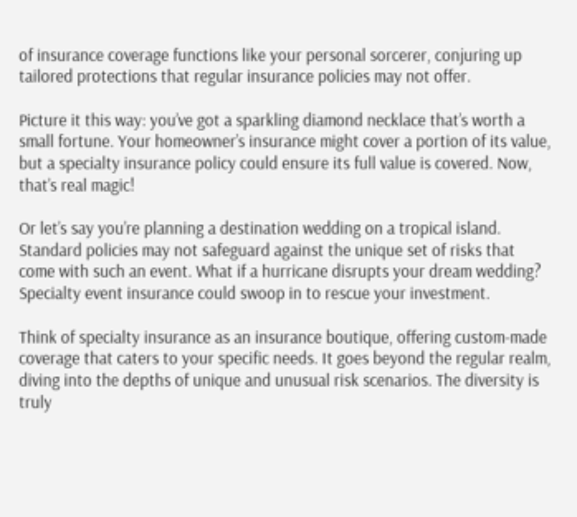of insurance coverage functions like your personal sorcerer, conjuring up tailored protections that regular insurance policies may not offer.

Picture it this way: you’ve got a sparkling diamond necklace that’s worth a small fortune. Your homeowner’s insurance might cover a portion of its value, but a specialty insurance policy could ensure its full value is covered. Now, that’s real magic!

Or let’s say you’re planning a destination wedding on a tropical island. Standard policies may not safeguard against the unique set of risks that come with such an event. What if a hurricane disrupts your dream wedding? Specialty event insurance could swoop in to rescue your investment.

Think of specialty insurance as an insurance boutique, offering custom-made coverage that caters to your specific needs. It goes beyond the regular realm, diving into the depths of unique and unusual risk scenarios. The diversity is truly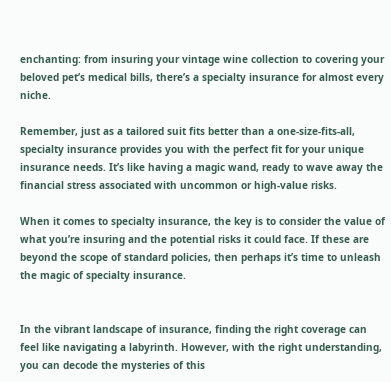enchanting: from insuring your vintage wine collection to covering your beloved pet’s medical bills, there’s a specialty insurance for almost every niche.

Remember, just as a tailored suit fits better than a one-size-fits-all, specialty insurance provides you with the perfect fit for your unique insurance needs. It’s like having a magic wand, ready to wave away the financial stress associated with uncommon or high-value risks.

When it comes to specialty insurance, the key is to consider the value of what you’re insuring and the potential risks it could face. If these are beyond the scope of standard policies, then perhaps it’s time to unleash the magic of specialty insurance.


In the vibrant landscape of insurance, finding the right coverage can feel like navigating a labyrinth. However, with the right understanding, you can decode the mysteries of this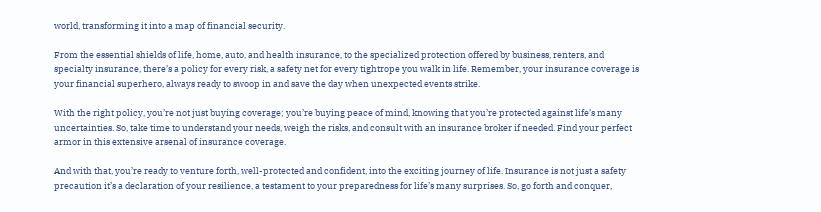world, transforming it into a map of financial security.

From the essential shields of life, home, auto, and health insurance, to the specialized protection offered by business, renters, and specialty insurance, there’s a policy for every risk, a safety net for every tightrope you walk in life. Remember, your insurance coverage is your financial superhero, always ready to swoop in and save the day when unexpected events strike.

With the right policy, you’re not just buying coverage; you’re buying peace of mind, knowing that you’re protected against life’s many uncertainties. So, take time to understand your needs, weigh the risks, and consult with an insurance broker if needed. Find your perfect armor in this extensive arsenal of insurance coverage.

And with that, you’re ready to venture forth, well-protected and confident, into the exciting journey of life. Insurance is not just a safety precaution it’s a declaration of your resilience, a testament to your preparedness for life’s many surprises. So, go forth and conquer,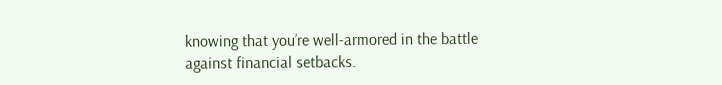knowing that you’re well-armored in the battle against financial setbacks.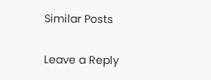Similar Posts

Leave a Reply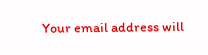Your email address will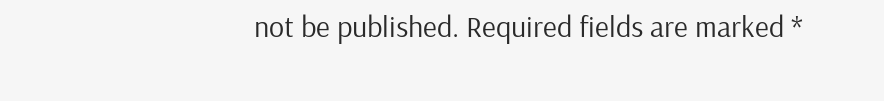not be published. Required fields are marked *